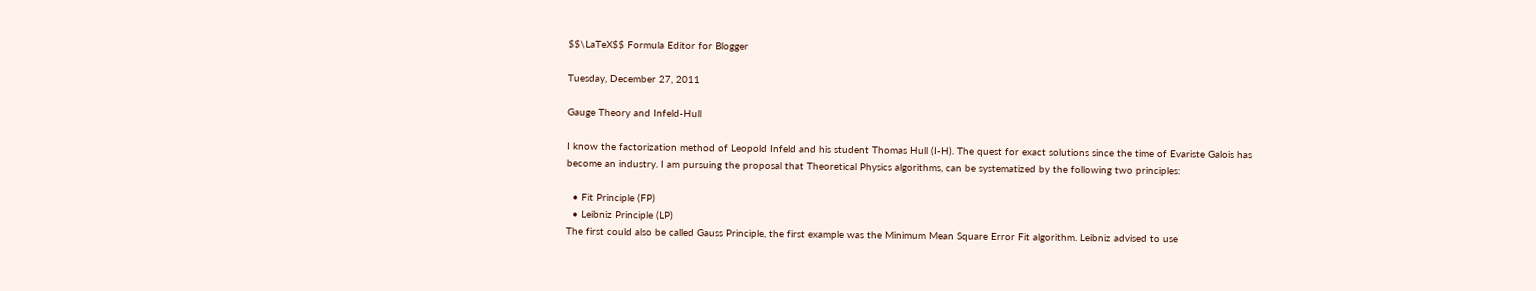$$\LaTeX$$ Formula Editor for Blogger

Tuesday, December 27, 2011

Gauge Theory and Infeld-Hull

I know the factorization method of Leopold Infeld and his student Thomas Hull (I-H). The quest for exact solutions since the time of Evariste Galois has become an industry. I am pursuing the proposal that Theoretical Physics algorithms, can be systematized by the following two principles:

  • Fit Principle (FP)
  • Leibniz Principle (LP)
The first could also be called Gauss Principle, the first example was the Minimum Mean Square Error Fit algorithm. Leibniz advised to use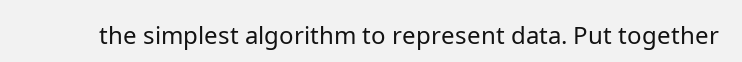the simplest algorithm to represent data. Put together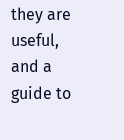they are  useful, and a guide to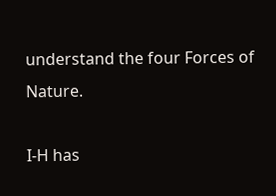understand the four Forces of Nature.

I-H has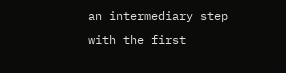an intermediary step with the first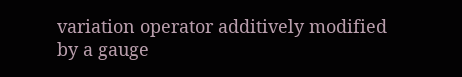variation operator additively modified by a gauge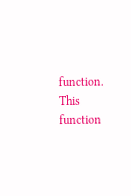function. This function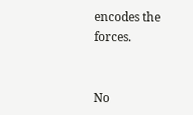encodes the forces.


No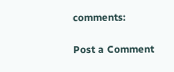comments:

Post a Comment